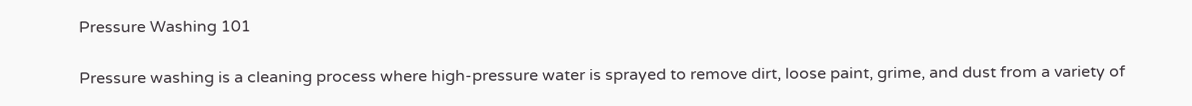Pressure Washing 101

Pressure washing is a cleaning process where high-pressure water is sprayed to remove dirt, loose paint, grime, and dust from a variety of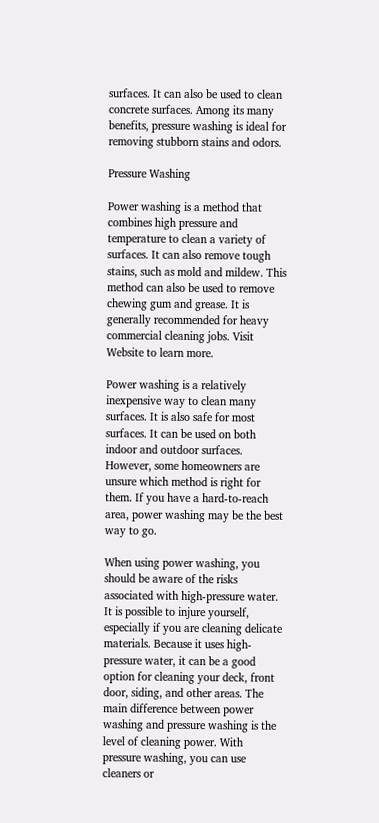surfaces. It can also be used to clean concrete surfaces. Among its many benefits, pressure washing is ideal for removing stubborn stains and odors.

Pressure Washing

Power washing is a method that combines high pressure and temperature to clean a variety of surfaces. It can also remove tough stains, such as mold and mildew. This method can also be used to remove chewing gum and grease. It is generally recommended for heavy commercial cleaning jobs. Visit Website to learn more.

Power washing is a relatively inexpensive way to clean many surfaces. It is also safe for most surfaces. It can be used on both indoor and outdoor surfaces. However, some homeowners are unsure which method is right for them. If you have a hard-to-reach area, power washing may be the best way to go.

When using power washing, you should be aware of the risks associated with high-pressure water. It is possible to injure yourself, especially if you are cleaning delicate materials. Because it uses high-pressure water, it can be a good option for cleaning your deck, front door, siding, and other areas. The main difference between power washing and pressure washing is the level of cleaning power. With pressure washing, you can use cleaners or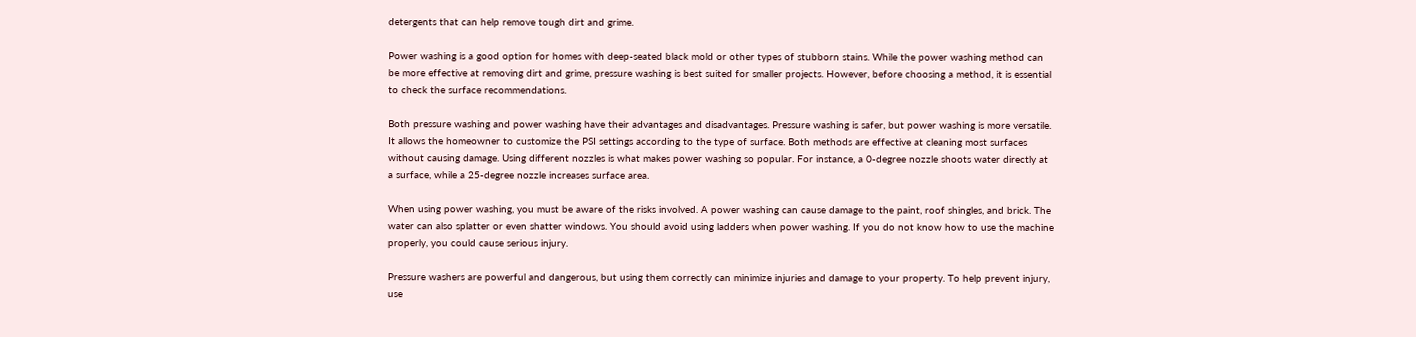detergents that can help remove tough dirt and grime.

Power washing is a good option for homes with deep-seated black mold or other types of stubborn stains. While the power washing method can be more effective at removing dirt and grime, pressure washing is best suited for smaller projects. However, before choosing a method, it is essential to check the surface recommendations.

Both pressure washing and power washing have their advantages and disadvantages. Pressure washing is safer, but power washing is more versatile. It allows the homeowner to customize the PSI settings according to the type of surface. Both methods are effective at cleaning most surfaces without causing damage. Using different nozzles is what makes power washing so popular. For instance, a 0-degree nozzle shoots water directly at a surface, while a 25-degree nozzle increases surface area.

When using power washing, you must be aware of the risks involved. A power washing can cause damage to the paint, roof shingles, and brick. The water can also splatter or even shatter windows. You should avoid using ladders when power washing. If you do not know how to use the machine properly, you could cause serious injury.

Pressure washers are powerful and dangerous, but using them correctly can minimize injuries and damage to your property. To help prevent injury, use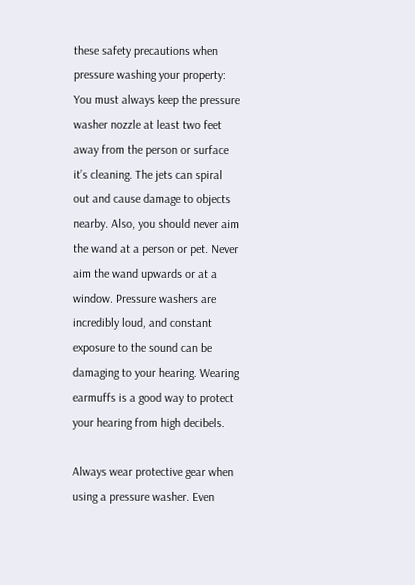these safety precautions when pressure washing your property: You must always keep the pressure washer nozzle at least two feet away from the person or surface it’s cleaning. The jets can spiral out and cause damage to objects nearby. Also, you should never aim the wand at a person or pet. Never aim the wand upwards or at a window. Pressure washers are incredibly loud, and constant exposure to the sound can be damaging to your hearing. Wearing earmuffs is a good way to protect your hearing from high decibels.

Always wear protective gear when using a pressure washer. Even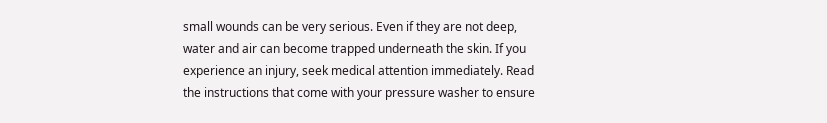small wounds can be very serious. Even if they are not deep, water and air can become trapped underneath the skin. If you experience an injury, seek medical attention immediately. Read the instructions that come with your pressure washer to ensure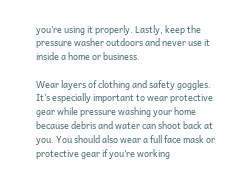you’re using it properly. Lastly, keep the pressure washer outdoors and never use it inside a home or business.

Wear layers of clothing and safety goggles. It’s especially important to wear protective gear while pressure washing your home because debris and water can shoot back at you. You should also wear a full face mask or protective gear if you’re working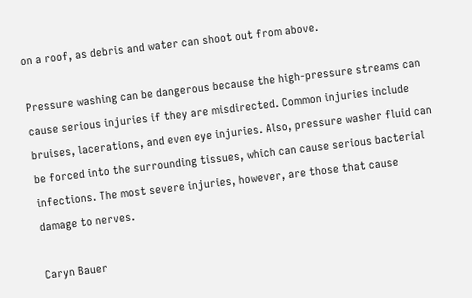on a roof, as debris and water can shoot out from above.

Pressure washing can be dangerous because the high-pressure streams can cause serious injuries if they are misdirected. Common injuries include bruises, lacerations, and even eye injuries. Also, pressure washer fluid can be forced into the surrounding tissues, which can cause serious bacterial infections. The most severe injuries, however, are those that cause damage to nerves.

Caryn Bauer